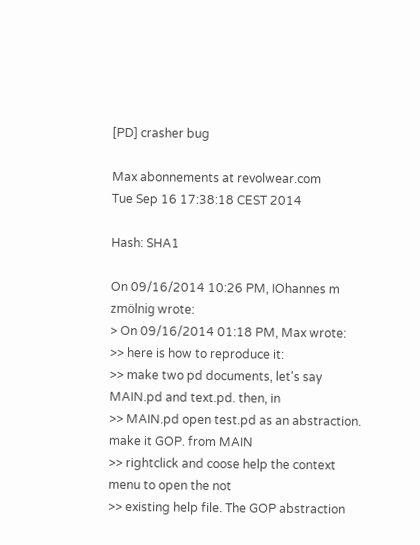[PD] crasher bug

Max abonnements at revolwear.com
Tue Sep 16 17:38:18 CEST 2014

Hash: SHA1

On 09/16/2014 10:26 PM, IOhannes m zmölnig wrote:
> On 09/16/2014 01:18 PM, Max wrote:
>> here is how to reproduce it:
>> make two pd documents, let's say MAIN.pd and text.pd. then, in
>> MAIN.pd open test.pd as an abstraction. make it GOP. from MAIN
>> rightclick and coose help the context menu to open the not
>> existing help file. The GOP abstraction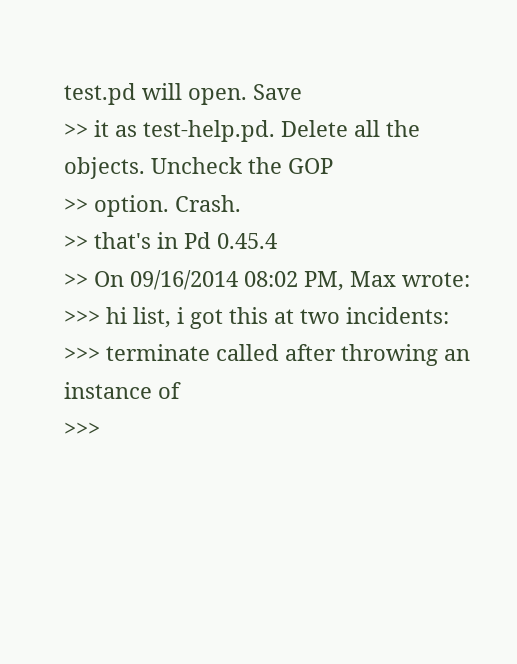test.pd will open. Save
>> it as test-help.pd. Delete all the objects. Uncheck the GOP
>> option. Crash.
>> that's in Pd 0.45.4
>> On 09/16/2014 08:02 PM, Max wrote:
>>> hi list, i got this at two incidents:
>>> terminate called after throwing an instance of
>>>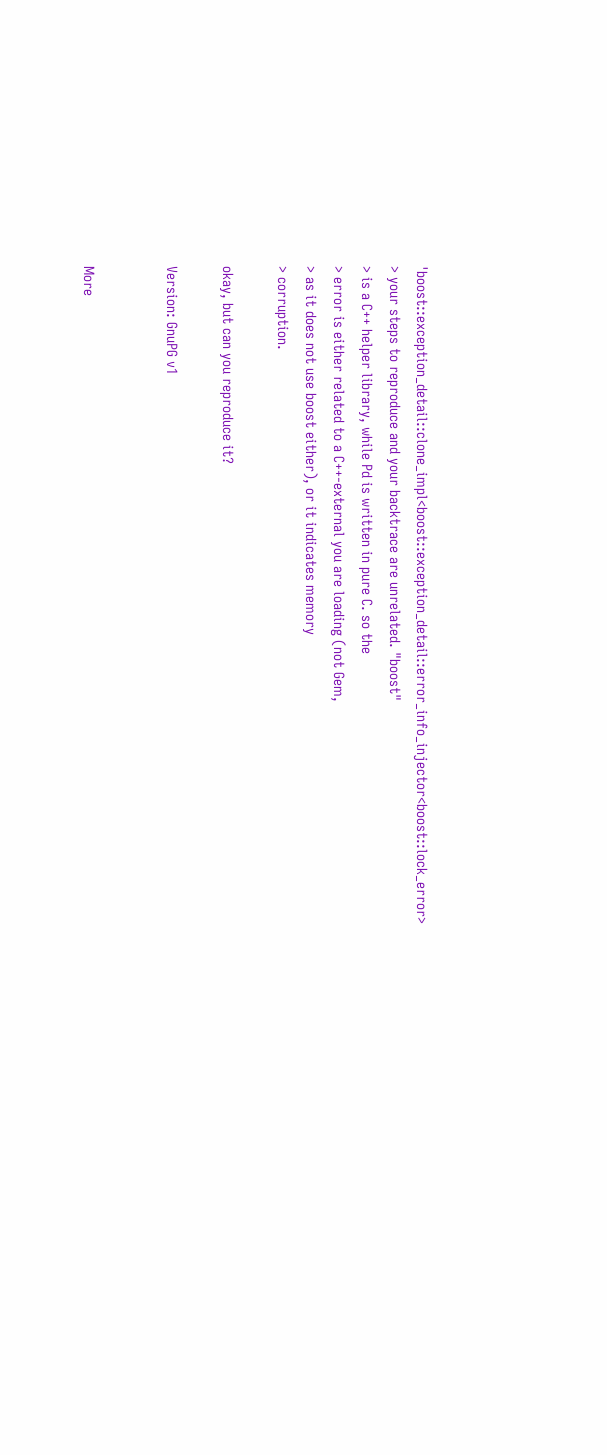'boost::exception_detail::clone_impl<boost::exception_detail::error_info_injector<boost::lock_error>
> your steps to reproduce and your backtrace are unrelated. "boost"
> is a C++ helper library, while Pd is written in pure C. so the
> error is either related to a C++-external you are loading (not Gem,
> as it does not use boost either), or it indicates memory
> corruption.

okay, but can you reproduce it?

Version: GnuPG v1


More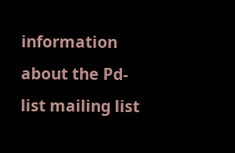information about the Pd-list mailing list